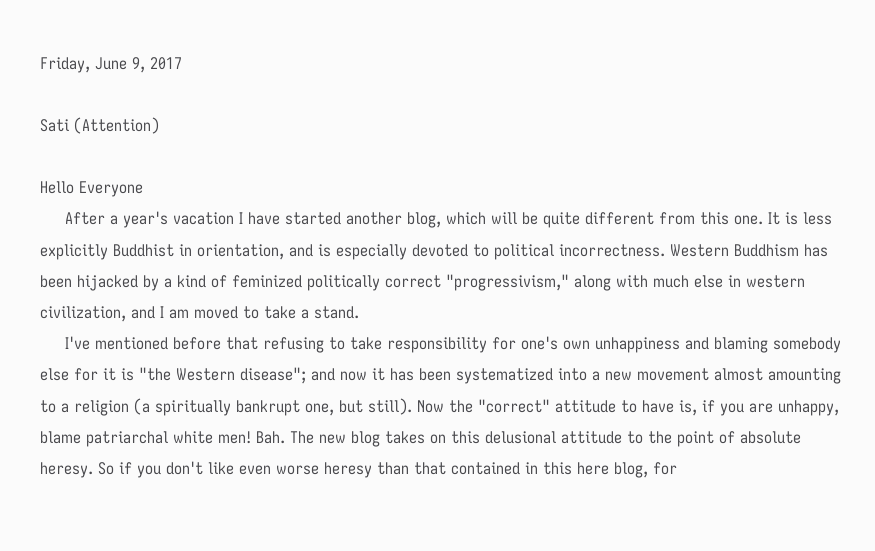Friday, June 9, 2017

Sati (Attention)

Hello Everyone
     After a year's vacation I have started another blog, which will be quite different from this one. It is less explicitly Buddhist in orientation, and is especially devoted to political incorrectness. Western Buddhism has been hijacked by a kind of feminized politically correct "progressivism," along with much else in western civilization, and I am moved to take a stand.
     I've mentioned before that refusing to take responsibility for one's own unhappiness and blaming somebody else for it is "the Western disease"; and now it has been systematized into a new movement almost amounting to a religion (a spiritually bankrupt one, but still). Now the "correct" attitude to have is, if you are unhappy, blame patriarchal white men! Bah. The new blog takes on this delusional attitude to the point of absolute heresy. So if you don't like even worse heresy than that contained in this here blog, for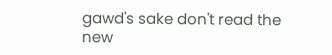gawd's sake don't read the new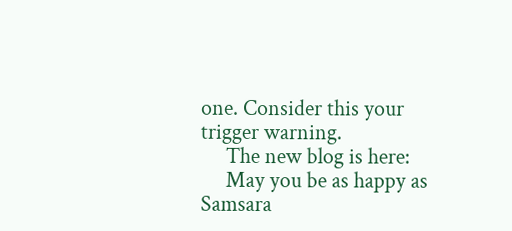one. Consider this your trigger warning.
     The new blog is here:
     May you be as happy as Samsara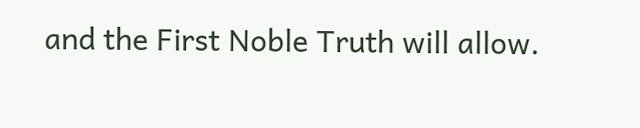and the First Noble Truth will allow.